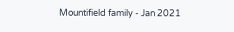Mountifield family - Jan 2021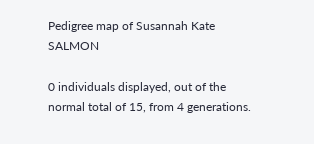Pedigree map of Susannah Kate SALMON

0 individuals displayed, out of the normal total of 15, from 4 generations.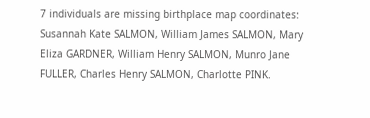7 individuals are missing birthplace map coordinates: Susannah Kate SALMON, William James SALMON, Mary Eliza GARDNER, William Henry SALMON, Munro Jane FULLER, Charles Henry SALMON, Charlotte PINK.